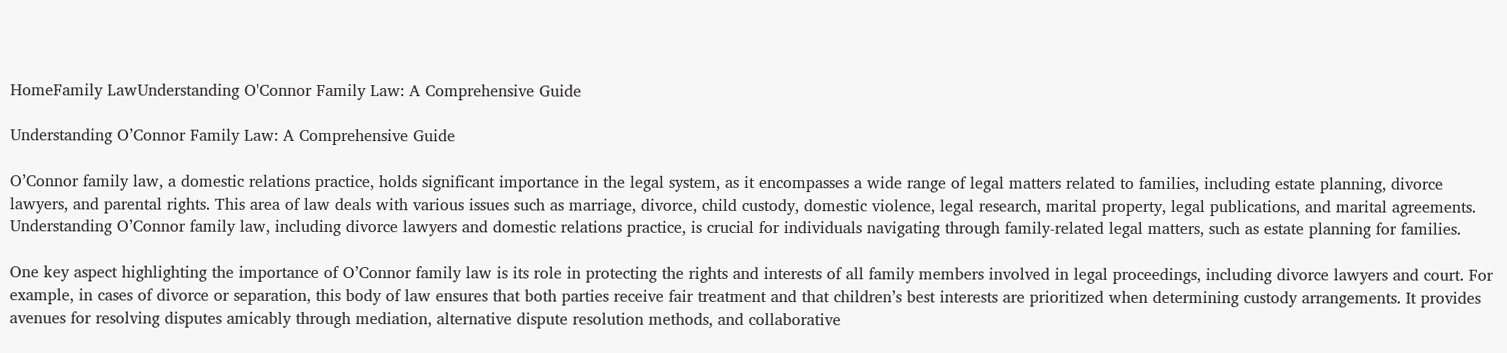HomeFamily LawUnderstanding O'Connor Family Law: A Comprehensive Guide

Understanding O’Connor Family Law: A Comprehensive Guide

O’Connor family law, a domestic relations practice, holds significant importance in the legal system, as it encompasses a wide range of legal matters related to families, including estate planning, divorce lawyers, and parental rights. This area of law deals with various issues such as marriage, divorce, child custody, domestic violence, legal research, marital property, legal publications, and marital agreements. Understanding O’Connor family law, including divorce lawyers and domestic relations practice, is crucial for individuals navigating through family-related legal matters, such as estate planning for families.

One key aspect highlighting the importance of O’Connor family law is its role in protecting the rights and interests of all family members involved in legal proceedings, including divorce lawyers and court. For example, in cases of divorce or separation, this body of law ensures that both parties receive fair treatment and that children’s best interests are prioritized when determining custody arrangements. It provides avenues for resolving disputes amicably through mediation, alternative dispute resolution methods, and collaborative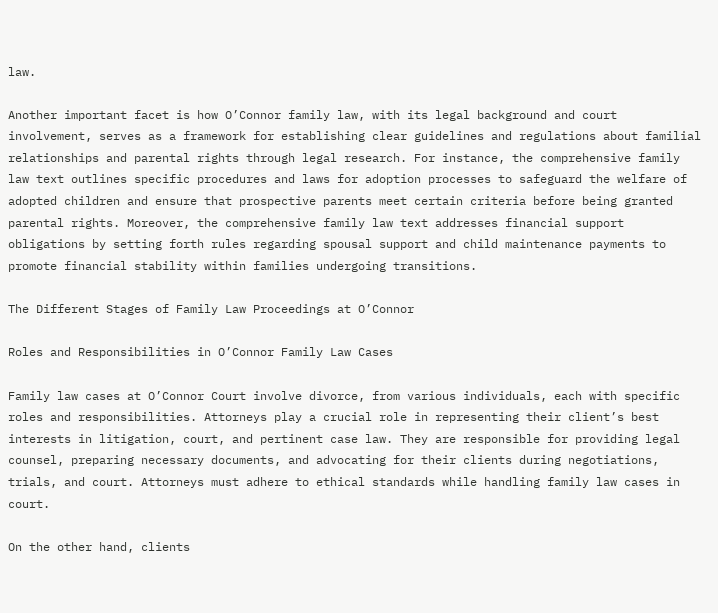law.

Another important facet is how O’Connor family law, with its legal background and court involvement, serves as a framework for establishing clear guidelines and regulations about familial relationships and parental rights through legal research. For instance, the comprehensive family law text outlines specific procedures and laws for adoption processes to safeguard the welfare of adopted children and ensure that prospective parents meet certain criteria before being granted parental rights. Moreover, the comprehensive family law text addresses financial support obligations by setting forth rules regarding spousal support and child maintenance payments to promote financial stability within families undergoing transitions.

The Different Stages of Family Law Proceedings at O’Connor

Roles and Responsibilities in O’Connor Family Law Cases

Family law cases at O’Connor Court involve divorce, from various individuals, each with specific roles and responsibilities. Attorneys play a crucial role in representing their client’s best interests in litigation, court, and pertinent case law. They are responsible for providing legal counsel, preparing necessary documents, and advocating for their clients during negotiations, trials, and court. Attorneys must adhere to ethical standards while handling family law cases in court.

On the other hand, clients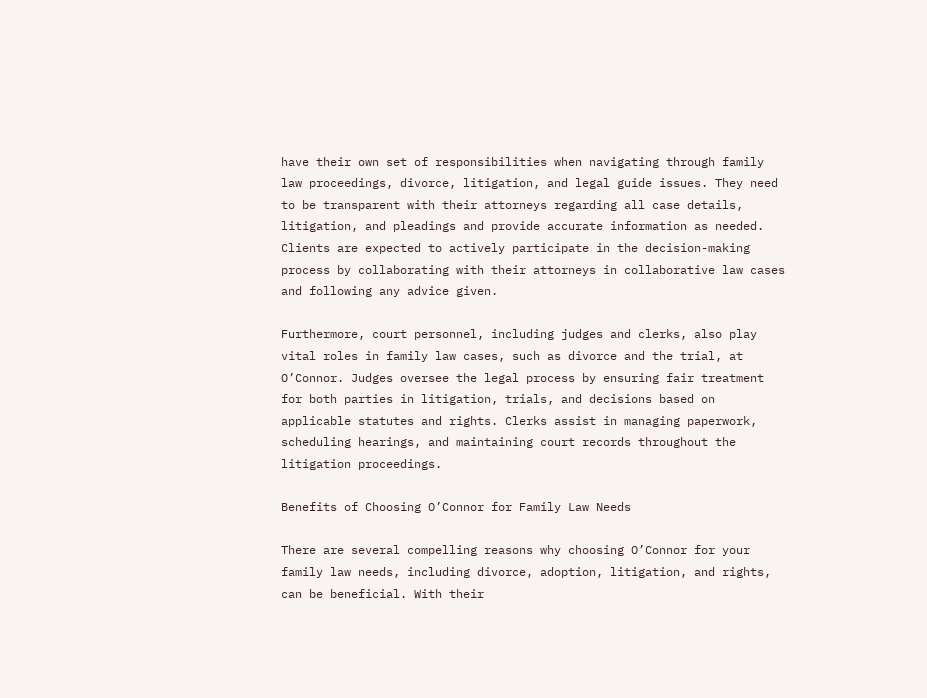have their own set of responsibilities when navigating through family law proceedings, divorce, litigation, and legal guide issues. They need to be transparent with their attorneys regarding all case details, litigation, and pleadings and provide accurate information as needed. Clients are expected to actively participate in the decision-making process by collaborating with their attorneys in collaborative law cases and following any advice given.

Furthermore, court personnel, including judges and clerks, also play vital roles in family law cases, such as divorce and the trial, at O’Connor. Judges oversee the legal process by ensuring fair treatment for both parties in litigation, trials, and decisions based on applicable statutes and rights. Clerks assist in managing paperwork, scheduling hearings, and maintaining court records throughout the litigation proceedings.

Benefits of Choosing O’Connor for Family Law Needs

There are several compelling reasons why choosing O’Connor for your family law needs, including divorce, adoption, litigation, and rights, can be beneficial. With their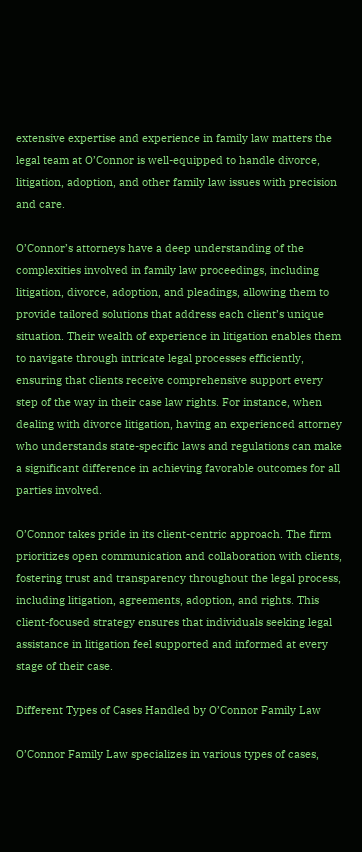extensive expertise and experience in family law matters the legal team at O’Connor is well-equipped to handle divorce, litigation, adoption, and other family law issues with precision and care.

O’Connor’s attorneys have a deep understanding of the complexities involved in family law proceedings, including litigation, divorce, adoption, and pleadings, allowing them to provide tailored solutions that address each client’s unique situation. Their wealth of experience in litigation enables them to navigate through intricate legal processes efficiently, ensuring that clients receive comprehensive support every step of the way in their case law rights. For instance, when dealing with divorce litigation, having an experienced attorney who understands state-specific laws and regulations can make a significant difference in achieving favorable outcomes for all parties involved.

O’Connor takes pride in its client-centric approach. The firm prioritizes open communication and collaboration with clients, fostering trust and transparency throughout the legal process, including litigation, agreements, adoption, and rights. This client-focused strategy ensures that individuals seeking legal assistance in litigation feel supported and informed at every stage of their case.

Different Types of Cases Handled by O’Connor Family Law

O’Connor Family Law specializes in various types of cases,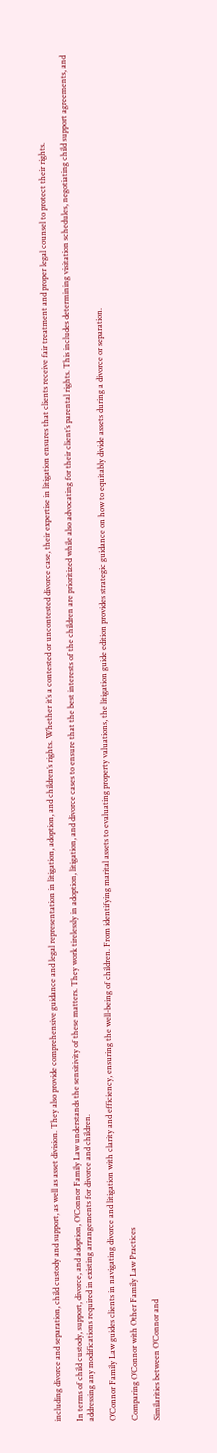including divorce and separation, child custody and support, as well as asset division. They also provide comprehensive guidance and legal representation in litigation, adoption, and children’s rights. Whether it’s a contested or uncontested divorce case, their expertise in litigation ensures that clients receive fair treatment and proper legal counsel to protect their rights.

In terms of child custody, support, divorce, and adoption, O’Connor Family Law understands the sensitivity of these matters. They work tirelessly in adoption, litigation, and divorce cases to ensure that the best interests of the children are prioritized while also advocating for their client’s parental rights. This includes determining visitation schedules, negotiating child support agreements, and addressing any modifications required in existing arrangements for divorce and children.

O’Connor Family Law guides clients in navigating divorce and litigation with clarity and efficiency, ensuring the well-being of children. From identifying marital assets to evaluating property valuations, the litigation guide edition provides strategic guidance on how to equitably divide assets during a divorce or separation.

Comparing O’Connor with Other Family Law Practices

Similarities between O’Connor and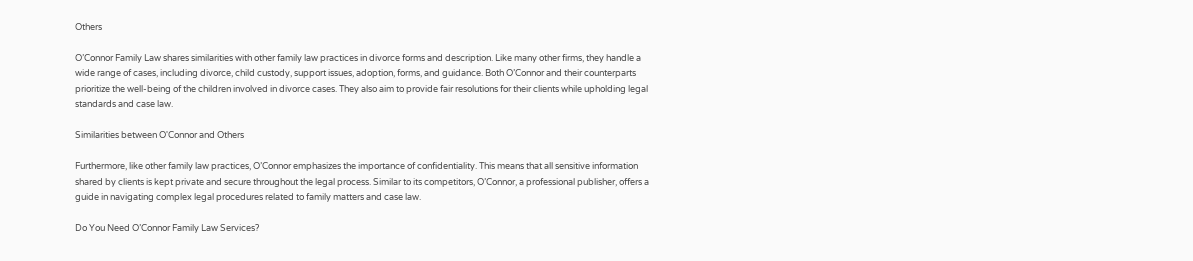Others

O’Connor Family Law shares similarities with other family law practices in divorce forms and description. Like many other firms, they handle a wide range of cases, including divorce, child custody, support issues, adoption, forms, and guidance. Both O’Connor and their counterparts prioritize the well-being of the children involved in divorce cases. They also aim to provide fair resolutions for their clients while upholding legal standards and case law.

Similarities between O'Connor and Others

Furthermore, like other family law practices, O’Connor emphasizes the importance of confidentiality. This means that all sensitive information shared by clients is kept private and secure throughout the legal process. Similar to its competitors, O’Connor, a professional publisher, offers a guide in navigating complex legal procedures related to family matters and case law.

Do You Need O’Connor Family Law Services?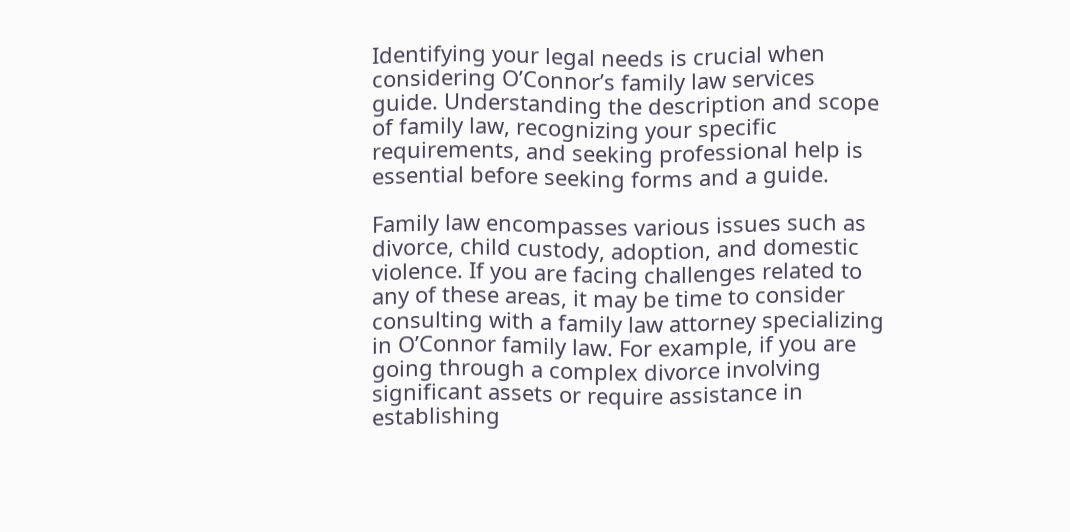Identifying your legal needs is crucial when considering O’Connor’s family law services guide. Understanding the description and scope of family law, recognizing your specific requirements, and seeking professional help is essential before seeking forms and a guide.

Family law encompasses various issues such as divorce, child custody, adoption, and domestic violence. If you are facing challenges related to any of these areas, it may be time to consider consulting with a family law attorney specializing in O’Connor family law. For example, if you are going through a complex divorce involving significant assets or require assistance in establishing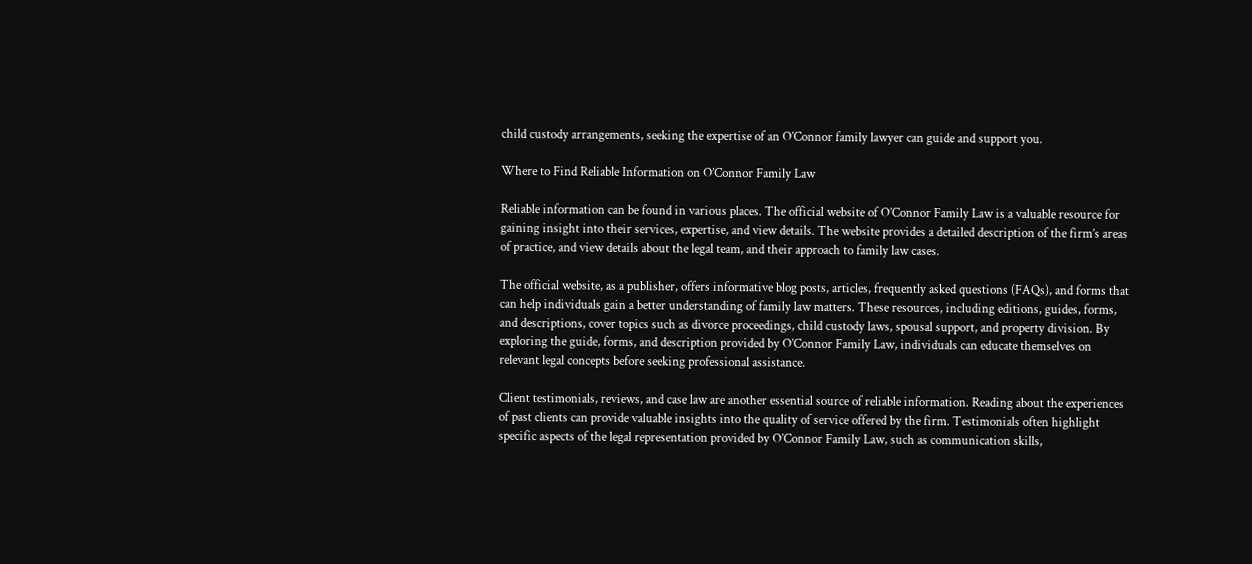child custody arrangements, seeking the expertise of an O’Connor family lawyer can guide and support you.

Where to Find Reliable Information on O’Connor Family Law

Reliable information can be found in various places. The official website of O’Connor Family Law is a valuable resource for gaining insight into their services, expertise, and view details. The website provides a detailed description of the firm’s areas of practice, and view details about the legal team, and their approach to family law cases.

The official website, as a publisher, offers informative blog posts, articles, frequently asked questions (FAQs), and forms that can help individuals gain a better understanding of family law matters. These resources, including editions, guides, forms, and descriptions, cover topics such as divorce proceedings, child custody laws, spousal support, and property division. By exploring the guide, forms, and description provided by O’Connor Family Law, individuals can educate themselves on relevant legal concepts before seeking professional assistance.

Client testimonials, reviews, and case law are another essential source of reliable information. Reading about the experiences of past clients can provide valuable insights into the quality of service offered by the firm. Testimonials often highlight specific aspects of the legal representation provided by O’Connor Family Law, such as communication skills,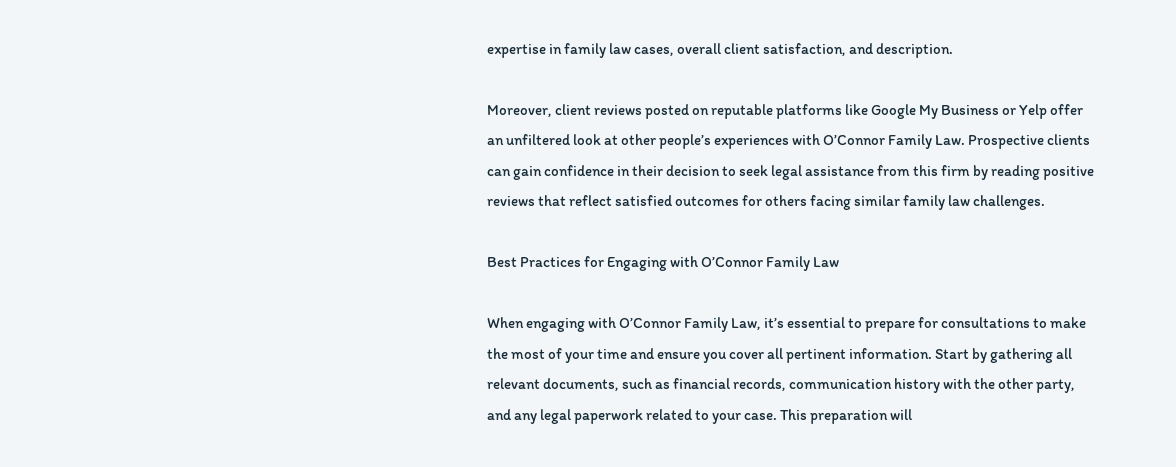expertise in family law cases, overall client satisfaction, and description.

Moreover, client reviews posted on reputable platforms like Google My Business or Yelp offer an unfiltered look at other people’s experiences with O’Connor Family Law. Prospective clients can gain confidence in their decision to seek legal assistance from this firm by reading positive reviews that reflect satisfied outcomes for others facing similar family law challenges.

Best Practices for Engaging with O’Connor Family Law

When engaging with O’Connor Family Law, it’s essential to prepare for consultations to make the most of your time and ensure you cover all pertinent information. Start by gathering all relevant documents, such as financial records, communication history with the other party, and any legal paperwork related to your case. This preparation will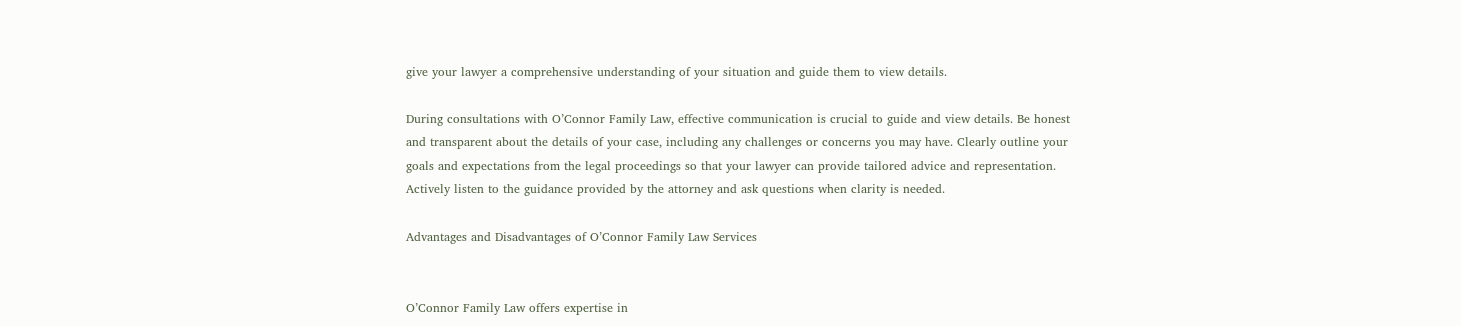give your lawyer a comprehensive understanding of your situation and guide them to view details.

During consultations with O’Connor Family Law, effective communication is crucial to guide and view details. Be honest and transparent about the details of your case, including any challenges or concerns you may have. Clearly outline your goals and expectations from the legal proceedings so that your lawyer can provide tailored advice and representation. Actively listen to the guidance provided by the attorney and ask questions when clarity is needed.

Advantages and Disadvantages of O’Connor Family Law Services


O’Connor Family Law offers expertise in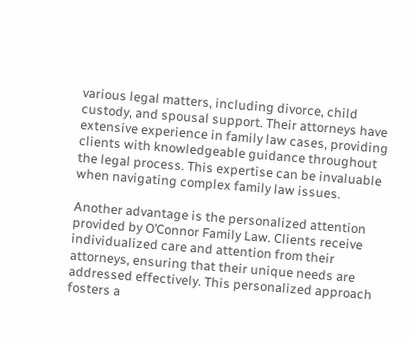various legal matters, including divorce, child custody, and spousal support. Their attorneys have extensive experience in family law cases, providing clients with knowledgeable guidance throughout the legal process. This expertise can be invaluable when navigating complex family law issues.

Another advantage is the personalized attention provided by O’Connor Family Law. Clients receive individualized care and attention from their attorneys, ensuring that their unique needs are addressed effectively. This personalized approach fosters a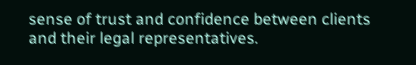sense of trust and confidence between clients and their legal representatives.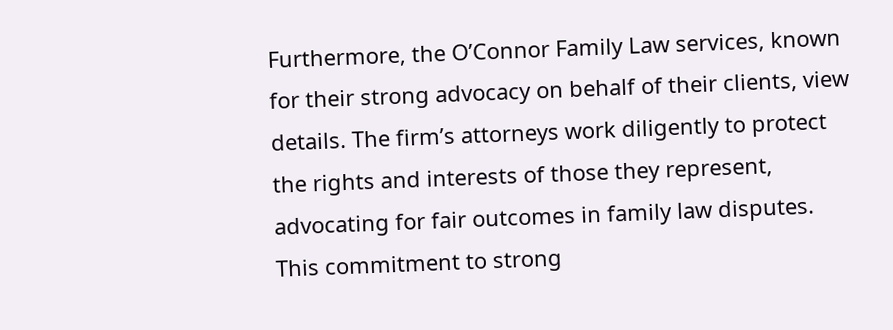Furthermore, the O’Connor Family Law services, known for their strong advocacy on behalf of their clients, view details. The firm’s attorneys work diligently to protect the rights and interests of those they represent, advocating for fair outcomes in family law disputes. This commitment to strong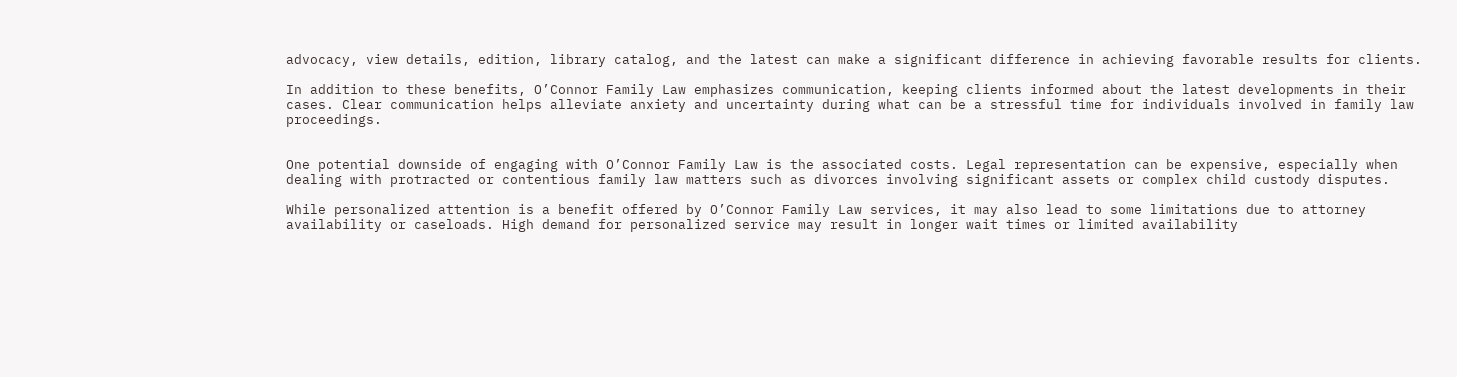advocacy, view details, edition, library catalog, and the latest can make a significant difference in achieving favorable results for clients.

In addition to these benefits, O’Connor Family Law emphasizes communication, keeping clients informed about the latest developments in their cases. Clear communication helps alleviate anxiety and uncertainty during what can be a stressful time for individuals involved in family law proceedings.


One potential downside of engaging with O’Connor Family Law is the associated costs. Legal representation can be expensive, especially when dealing with protracted or contentious family law matters such as divorces involving significant assets or complex child custody disputes.

While personalized attention is a benefit offered by O’Connor Family Law services, it may also lead to some limitations due to attorney availability or caseloads. High demand for personalized service may result in longer wait times or limited availability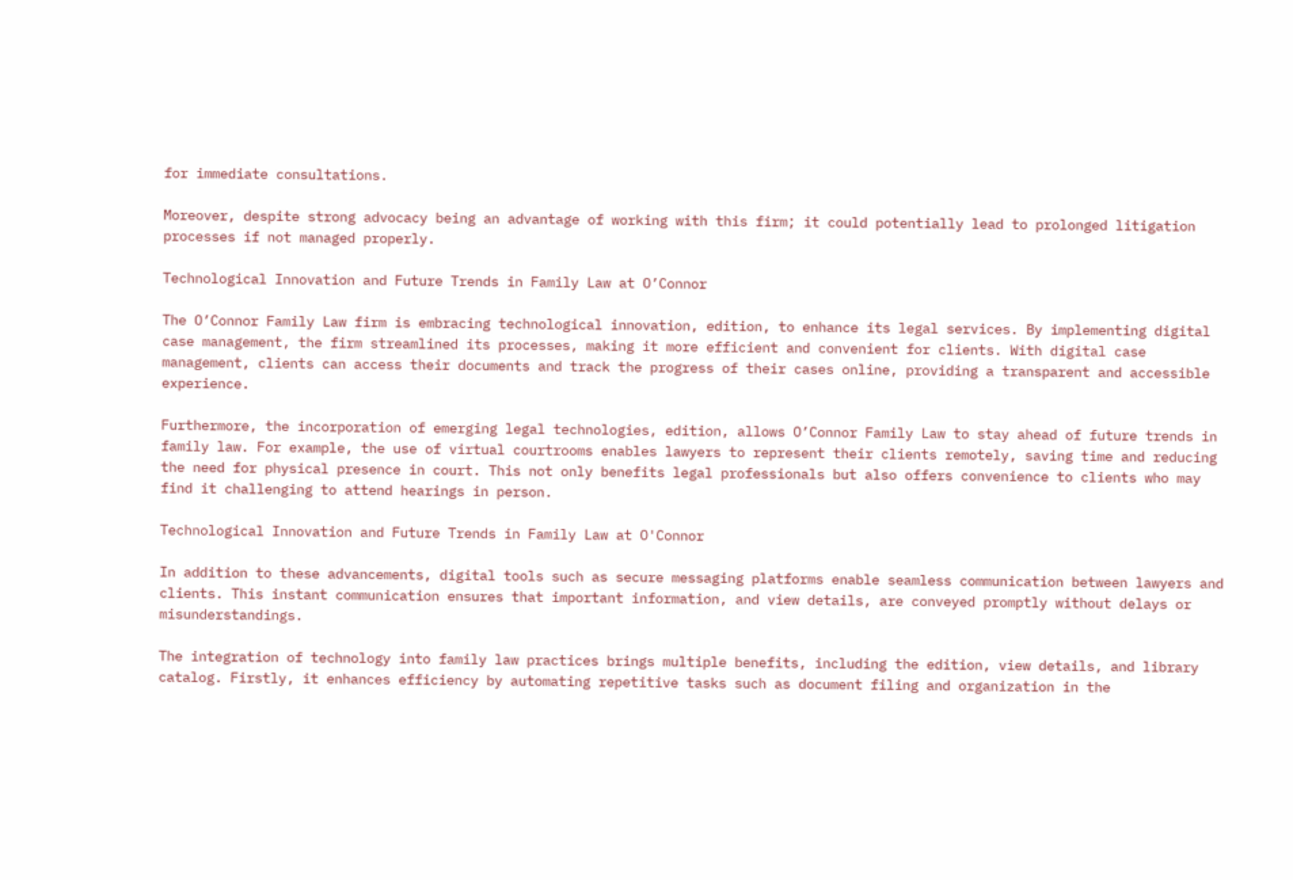for immediate consultations.

Moreover, despite strong advocacy being an advantage of working with this firm; it could potentially lead to prolonged litigation processes if not managed properly.

Technological Innovation and Future Trends in Family Law at O’Connor

The O’Connor Family Law firm is embracing technological innovation, edition, to enhance its legal services. By implementing digital case management, the firm streamlined its processes, making it more efficient and convenient for clients. With digital case management, clients can access their documents and track the progress of their cases online, providing a transparent and accessible experience.

Furthermore, the incorporation of emerging legal technologies, edition, allows O’Connor Family Law to stay ahead of future trends in family law. For example, the use of virtual courtrooms enables lawyers to represent their clients remotely, saving time and reducing the need for physical presence in court. This not only benefits legal professionals but also offers convenience to clients who may find it challenging to attend hearings in person.

Technological Innovation and Future Trends in Family Law at O'Connor

In addition to these advancements, digital tools such as secure messaging platforms enable seamless communication between lawyers and clients. This instant communication ensures that important information, and view details, are conveyed promptly without delays or misunderstandings.

The integration of technology into family law practices brings multiple benefits, including the edition, view details, and library catalog. Firstly, it enhances efficiency by automating repetitive tasks such as document filing and organization in the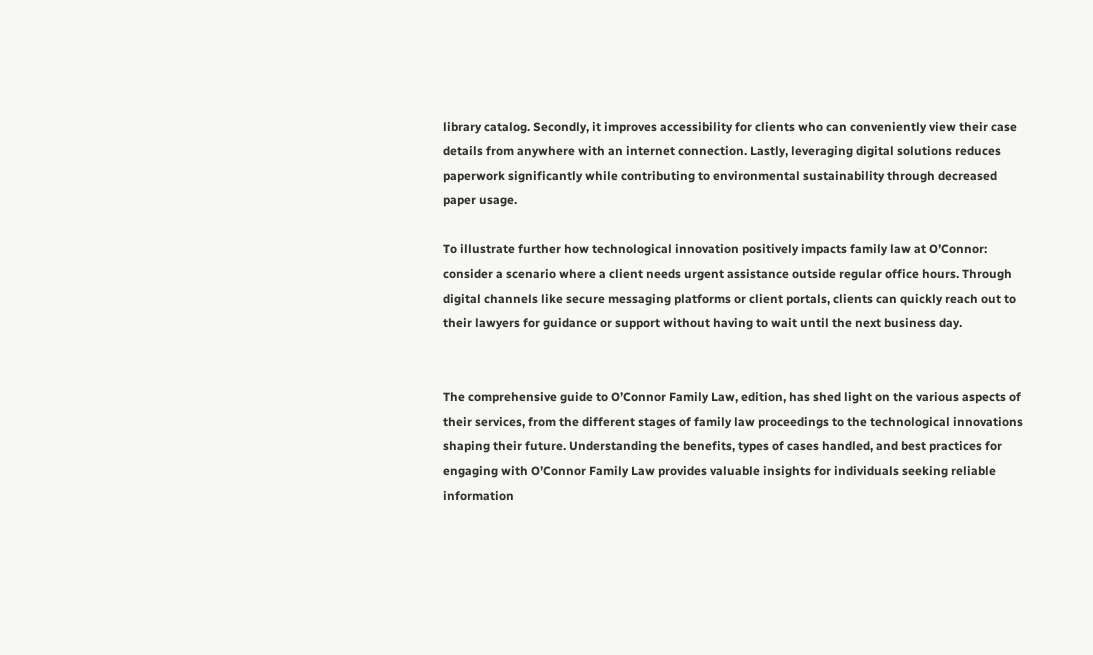library catalog. Secondly, it improves accessibility for clients who can conveniently view their case details from anywhere with an internet connection. Lastly, leveraging digital solutions reduces paperwork significantly while contributing to environmental sustainability through decreased paper usage.

To illustrate further how technological innovation positively impacts family law at O’Connor: consider a scenario where a client needs urgent assistance outside regular office hours. Through digital channels like secure messaging platforms or client portals, clients can quickly reach out to their lawyers for guidance or support without having to wait until the next business day.


The comprehensive guide to O’Connor Family Law, edition, has shed light on the various aspects of their services, from the different stages of family law proceedings to the technological innovations shaping their future. Understanding the benefits, types of cases handled, and best practices for engaging with O’Connor Family Law provides valuable insights for individuals seeking reliable information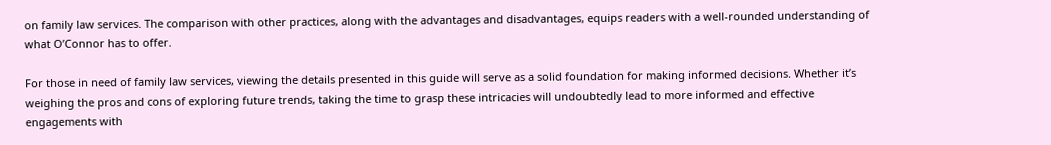on family law services. The comparison with other practices, along with the advantages and disadvantages, equips readers with a well-rounded understanding of what O’Connor has to offer.

For those in need of family law services, viewing the details presented in this guide will serve as a solid foundation for making informed decisions. Whether it’s weighing the pros and cons of exploring future trends, taking the time to grasp these intricacies will undoubtedly lead to more informed and effective engagements with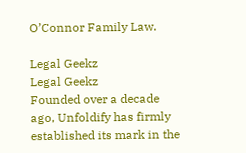O’Connor Family Law.

Legal Geekz
Legal Geekz
Founded over a decade ago, Unfoldify has firmly established its mark in the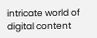intricate world of digital content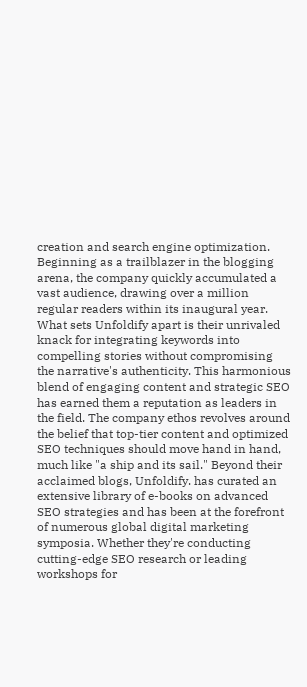creation and search engine optimization. Beginning as a trailblazer in the blogging arena, the company quickly accumulated a vast audience, drawing over a million regular readers within its inaugural year. What sets Unfoldify apart is their unrivaled knack for integrating keywords into compelling stories without compromising the narrative's authenticity. This harmonious blend of engaging content and strategic SEO has earned them a reputation as leaders in the field. The company ethos revolves around the belief that top-tier content and optimized SEO techniques should move hand in hand, much like "a ship and its sail." Beyond their acclaimed blogs, Unfoldify. has curated an extensive library of e-books on advanced SEO strategies and has been at the forefront of numerous global digital marketing symposia. Whether they're conducting cutting-edge SEO research or leading workshops for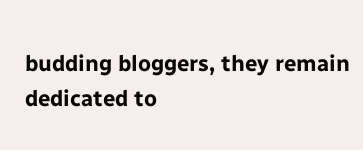budding bloggers, they remain dedicated to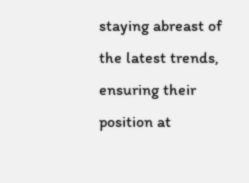staying abreast of the latest trends, ensuring their position at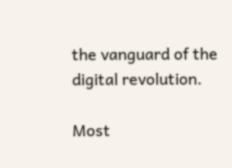the vanguard of the digital revolution.

Most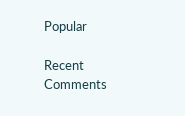Popular

Recent Comments